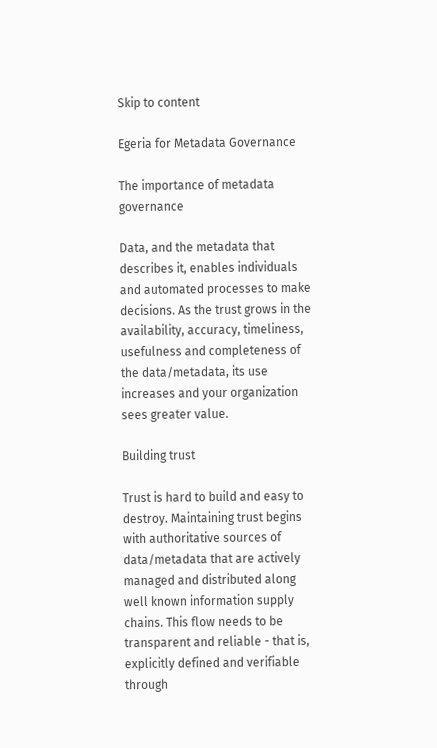Skip to content

Egeria for Metadata Governance

The importance of metadata governance

Data, and the metadata that describes it, enables individuals and automated processes to make decisions. As the trust grows in the availability, accuracy, timeliness, usefulness and completeness of the data/metadata, its use increases and your organization sees greater value.

Building trust

Trust is hard to build and easy to destroy. Maintaining trust begins with authoritative sources of data/metadata that are actively managed and distributed along well known information supply chains. This flow needs to be transparent and reliable - that is, explicitly defined and verifiable through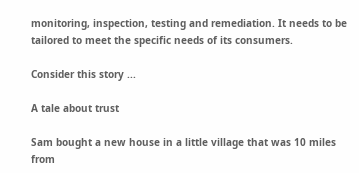monitoring, inspection, testing and remediation. It needs to be tailored to meet the specific needs of its consumers.

Consider this story ...

A tale about trust

Sam bought a new house in a little village that was 10 miles from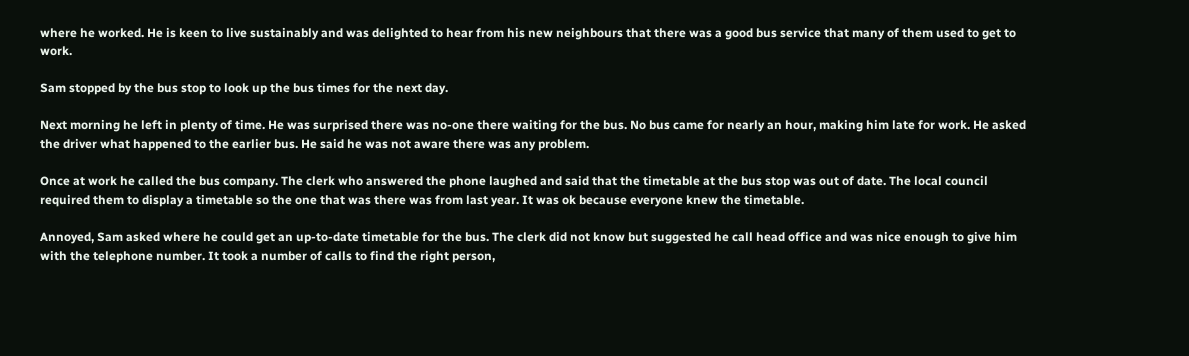where he worked. He is keen to live sustainably and was delighted to hear from his new neighbours that there was a good bus service that many of them used to get to work.

Sam stopped by the bus stop to look up the bus times for the next day.

Next morning he left in plenty of time. He was surprised there was no-one there waiting for the bus. No bus came for nearly an hour, making him late for work. He asked the driver what happened to the earlier bus. He said he was not aware there was any problem.

Once at work he called the bus company. The clerk who answered the phone laughed and said that the timetable at the bus stop was out of date. The local council required them to display a timetable so the one that was there was from last year. It was ok because everyone knew the timetable.

Annoyed, Sam asked where he could get an up-to-date timetable for the bus. The clerk did not know but suggested he call head office and was nice enough to give him with the telephone number. It took a number of calls to find the right person,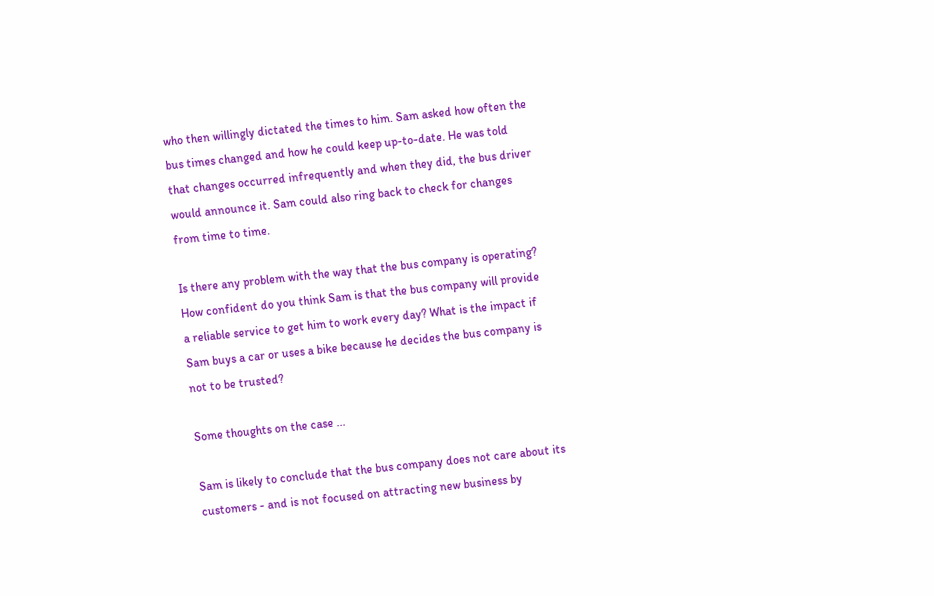who then willingly dictated the times to him. Sam asked how often the bus times changed and how he could keep up-to-date. He was told that changes occurred infrequently and when they did, the bus driver would announce it. Sam could also ring back to check for changes from time to time.

Is there any problem with the way that the bus company is operating? How confident do you think Sam is that the bus company will provide a reliable service to get him to work every day? What is the impact if Sam buys a car or uses a bike because he decides the bus company is not to be trusted?

Some thoughts on the case ...

Sam is likely to conclude that the bus company does not care about its customers - and is not focused on attracting new business by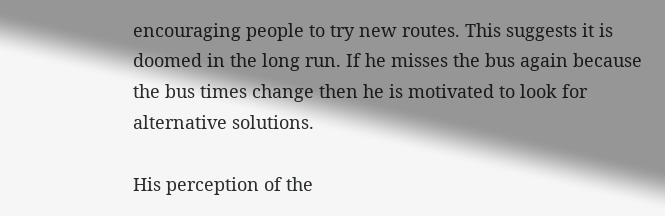encouraging people to try new routes. This suggests it is doomed in the long run. If he misses the bus again because the bus times change then he is motivated to look for alternative solutions.

His perception of the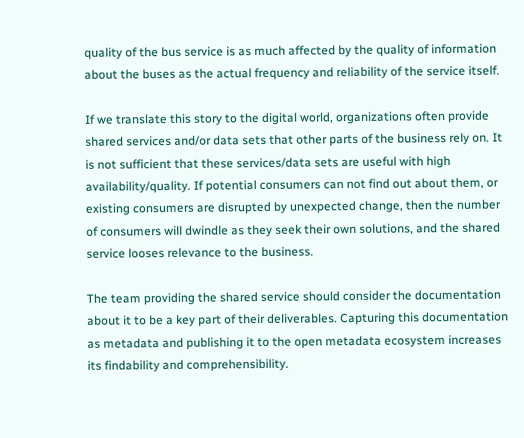quality of the bus service is as much affected by the quality of information about the buses as the actual frequency and reliability of the service itself.

If we translate this story to the digital world, organizations often provide shared services and/or data sets that other parts of the business rely on. It is not sufficient that these services/data sets are useful with high availability/quality. If potential consumers can not find out about them, or existing consumers are disrupted by unexpected change, then the number of consumers will dwindle as they seek their own solutions, and the shared service looses relevance to the business.

The team providing the shared service should consider the documentation about it to be a key part of their deliverables. Capturing this documentation as metadata and publishing it to the open metadata ecosystem increases its findability and comprehensibility.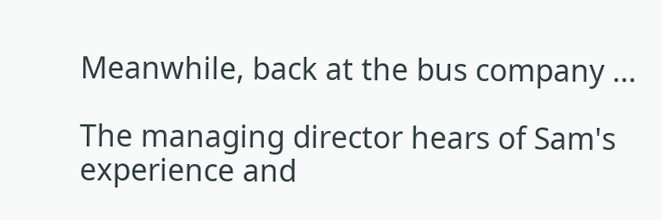Meanwhile, back at the bus company ...

The managing director hears of Sam's experience and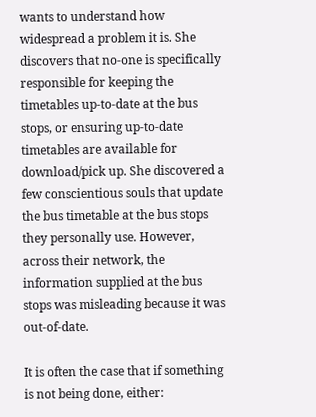wants to understand how widespread a problem it is. She discovers that no-one is specifically responsible for keeping the timetables up-to-date at the bus stops, or ensuring up-to-date timetables are available for download/pick up. She discovered a few conscientious souls that update the bus timetable at the bus stops they personally use. However, across their network, the information supplied at the bus stops was misleading because it was out-of-date.

It is often the case that if something is not being done, either: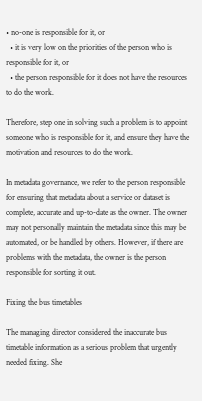• no-one is responsible for it, or
  • it is very low on the priorities of the person who is responsible for it, or
  • the person responsible for it does not have the resources to do the work.

Therefore, step one in solving such a problem is to appoint someone who is responsible for it, and ensure they have the motivation and resources to do the work.

In metadata governance, we refer to the person responsible for ensuring that metadata about a service or dataset is complete, accurate and up-to-date as the owner. The owner may not personally maintain the metadata since this may be automated, or be handled by others. However, if there are problems with the metadata, the owner is the person responsible for sorting it out.

Fixing the bus timetables

The managing director considered the inaccurate bus timetable information as a serious problem that urgently needed fixing. She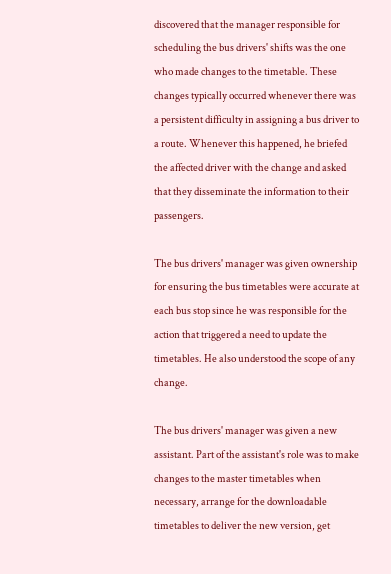discovered that the manager responsible for scheduling the bus drivers' shifts was the one who made changes to the timetable. These changes typically occurred whenever there was a persistent difficulty in assigning a bus driver to a route. Whenever this happened, he briefed the affected driver with the change and asked that they disseminate the information to their passengers.

The bus drivers' manager was given ownership for ensuring the bus timetables were accurate at each bus stop since he was responsible for the action that triggered a need to update the timetables. He also understood the scope of any change.

The bus drivers' manager was given a new assistant. Part of the assistant's role was to make changes to the master timetables when necessary, arrange for the downloadable timetables to deliver the new version, get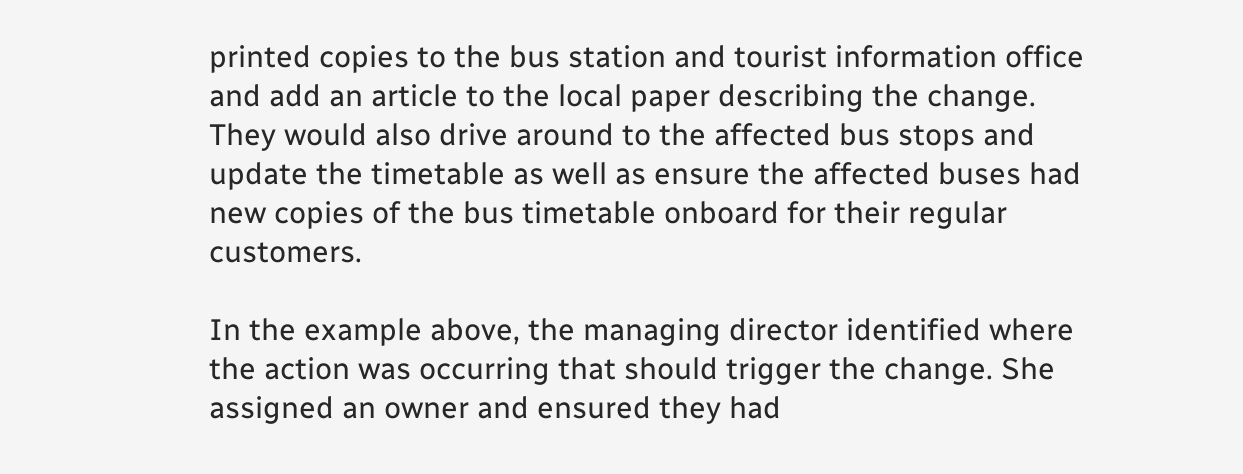printed copies to the bus station and tourist information office and add an article to the local paper describing the change. They would also drive around to the affected bus stops and update the timetable as well as ensure the affected buses had new copies of the bus timetable onboard for their regular customers.

In the example above, the managing director identified where the action was occurring that should trigger the change. She assigned an owner and ensured they had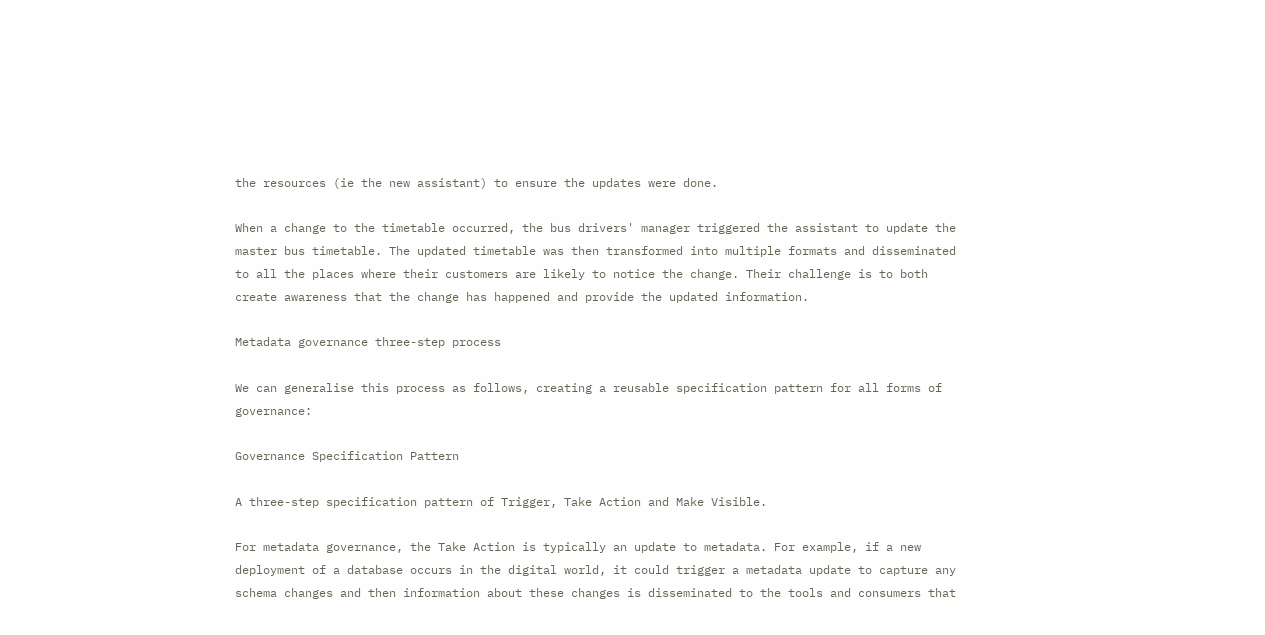the resources (ie the new assistant) to ensure the updates were done.

When a change to the timetable occurred, the bus drivers' manager triggered the assistant to update the master bus timetable. The updated timetable was then transformed into multiple formats and disseminated to all the places where their customers are likely to notice the change. Their challenge is to both create awareness that the change has happened and provide the updated information.

Metadata governance three-step process

We can generalise this process as follows, creating a reusable specification pattern for all forms of governance:

Governance Specification Pattern

A three-step specification pattern of Trigger, Take Action and Make Visible.

For metadata governance, the Take Action is typically an update to metadata. For example, if a new deployment of a database occurs in the digital world, it could trigger a metadata update to capture any schema changes and then information about these changes is disseminated to the tools and consumers that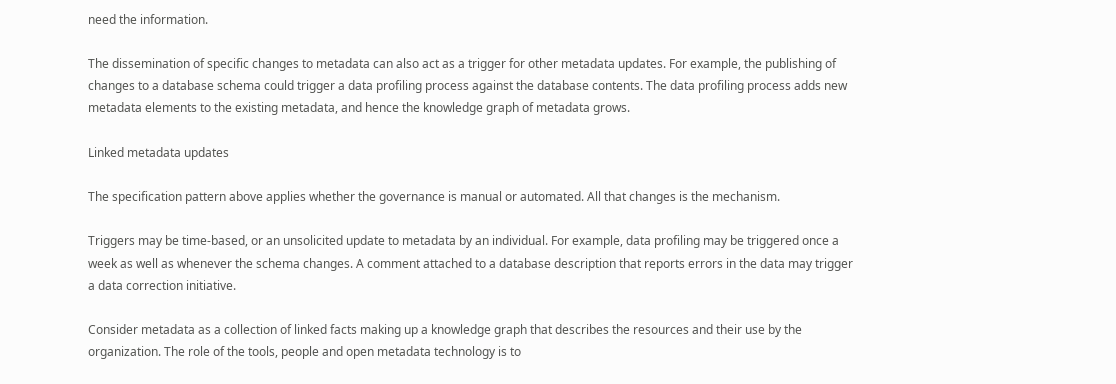need the information.

The dissemination of specific changes to metadata can also act as a trigger for other metadata updates. For example, the publishing of changes to a database schema could trigger a data profiling process against the database contents. The data profiling process adds new metadata elements to the existing metadata, and hence the knowledge graph of metadata grows.

Linked metadata updates

The specification pattern above applies whether the governance is manual or automated. All that changes is the mechanism.

Triggers may be time-based, or an unsolicited update to metadata by an individual. For example, data profiling may be triggered once a week as well as whenever the schema changes. A comment attached to a database description that reports errors in the data may trigger a data correction initiative.

Consider metadata as a collection of linked facts making up a knowledge graph that describes the resources and their use by the organization. The role of the tools, people and open metadata technology is to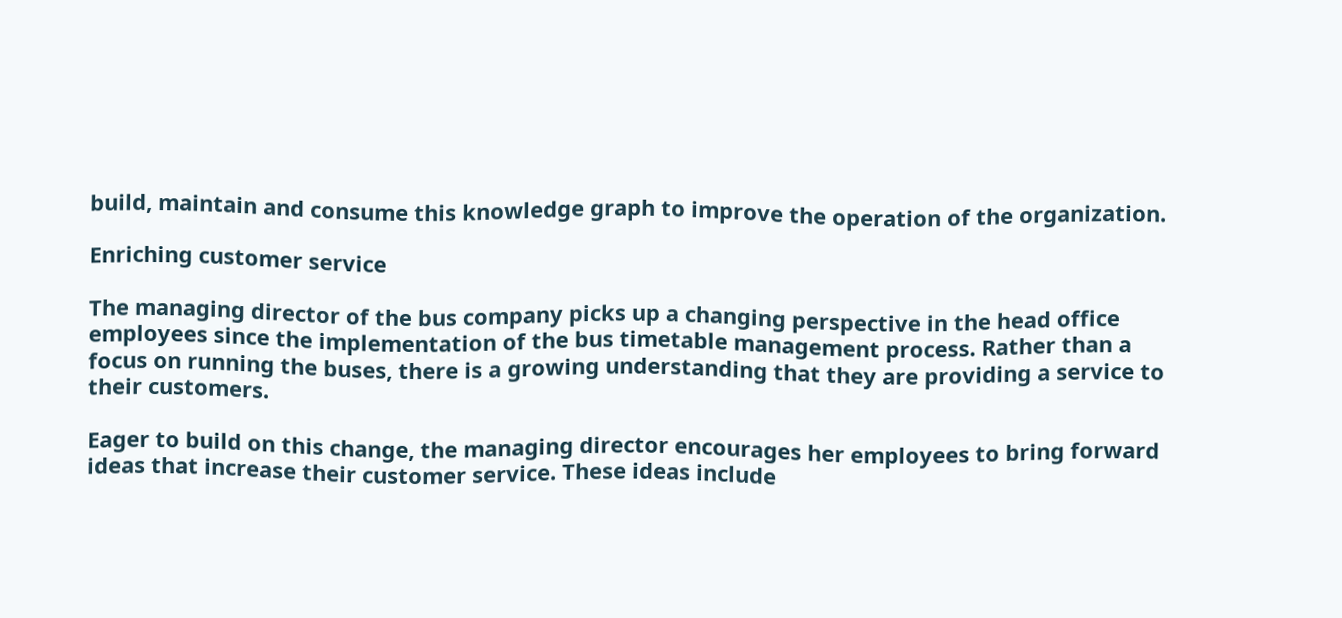build, maintain and consume this knowledge graph to improve the operation of the organization.

Enriching customer service

The managing director of the bus company picks up a changing perspective in the head office employees since the implementation of the bus timetable management process. Rather than a focus on running the buses, there is a growing understanding that they are providing a service to their customers.

Eager to build on this change, the managing director encourages her employees to bring forward ideas that increase their customer service. These ideas include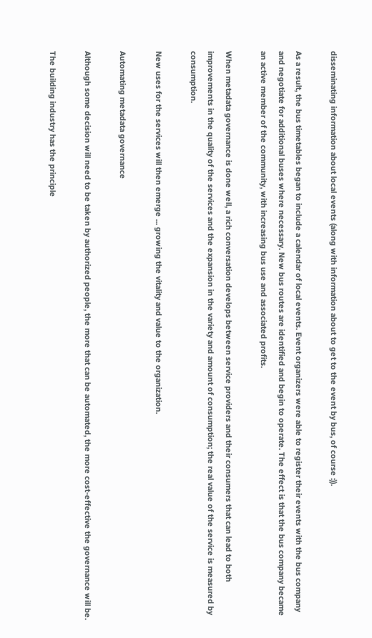disseminating information about local events (along with information about to get to the event by bus, of course :)).

As a result, the bus timetables began to include a calendar of local events. Event organizers were able to register their events with the bus company and negotiate for additional buses where necessary. New bus routes are identified and begin to operate. The effect is that the bus company became an active member of the community, with increasing bus use and associated profits.

When metadata governance is done well, a rich conversation develops between service providers and their consumers that can lead to both improvements in the quality of the services and the expansion in the variety and amount of consumption; the real value of the service is measured by consumption.

New uses for the services will then emerge ... growing the vitality and value to the organization.

Automating metadata governance

Although some decision will need to be taken by authorized people, the more that can be automated, the more cost-effective the governance will be.

The building industry has the principle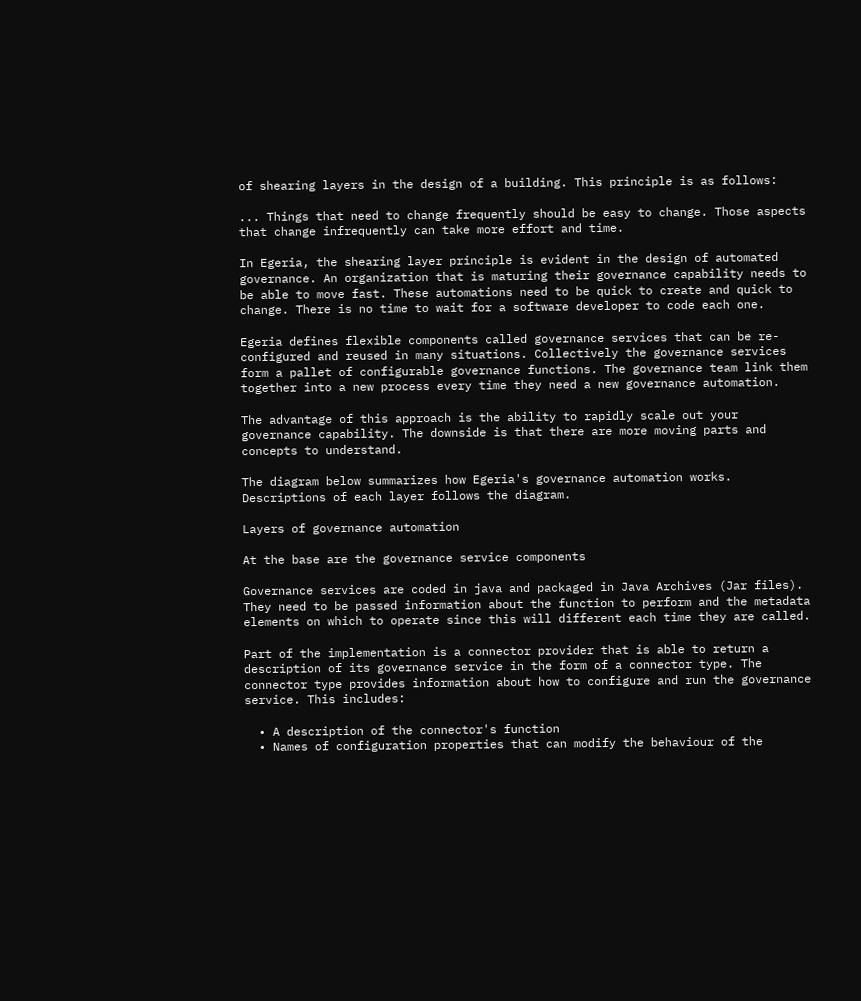of shearing layers in the design of a building. This principle is as follows:

... Things that need to change frequently should be easy to change. Those aspects that change infrequently can take more effort and time.

In Egeria, the shearing layer principle is evident in the design of automated governance. An organization that is maturing their governance capability needs to be able to move fast. These automations need to be quick to create and quick to change. There is no time to wait for a software developer to code each one.

Egeria defines flexible components called governance services that can be re-configured and reused in many situations. Collectively the governance services form a pallet of configurable governance functions. The governance team link them together into a new process every time they need a new governance automation.

The advantage of this approach is the ability to rapidly scale out your governance capability. The downside is that there are more moving parts and concepts to understand.

The diagram below summarizes how Egeria's governance automation works. Descriptions of each layer follows the diagram.

Layers of governance automation

At the base are the governance service components

Governance services are coded in java and packaged in Java Archives (Jar files). They need to be passed information about the function to perform and the metadata elements on which to operate since this will different each time they are called.

Part of the implementation is a connector provider that is able to return a description of its governance service in the form of a connector type. The connector type provides information about how to configure and run the governance service. This includes:

  • A description of the connector's function
  • Names of configuration properties that can modify the behaviour of the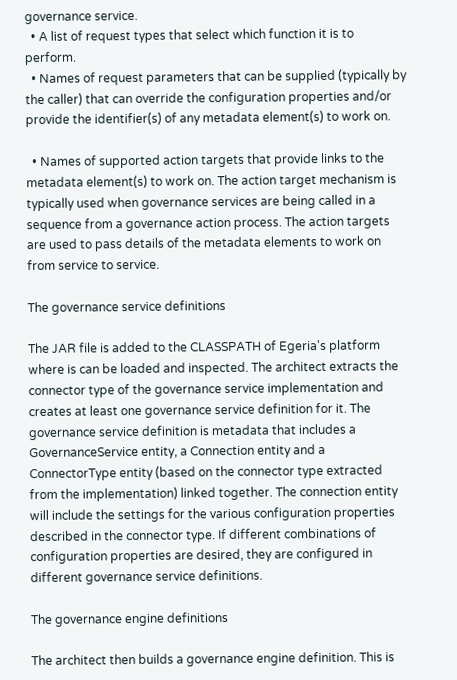governance service.
  • A list of request types that select which function it is to perform.
  • Names of request parameters that can be supplied (typically by the caller) that can override the configuration properties and/or provide the identifier(s) of any metadata element(s) to work on.

  • Names of supported action targets that provide links to the metadata element(s) to work on. The action target mechanism is typically used when governance services are being called in a sequence from a governance action process. The action targets are used to pass details of the metadata elements to work on from service to service.

The governance service definitions

The JAR file is added to the CLASSPATH of Egeria's platform where is can be loaded and inspected. The architect extracts the connector type of the governance service implementation and creates at least one governance service definition for it. The governance service definition is metadata that includes a GovernanceService entity, a Connection entity and a ConnectorType entity (based on the connector type extracted from the implementation) linked together. The connection entity will include the settings for the various configuration properties described in the connector type. If different combinations of configuration properties are desired, they are configured in different governance service definitions.

The governance engine definitions

The architect then builds a governance engine definition. This is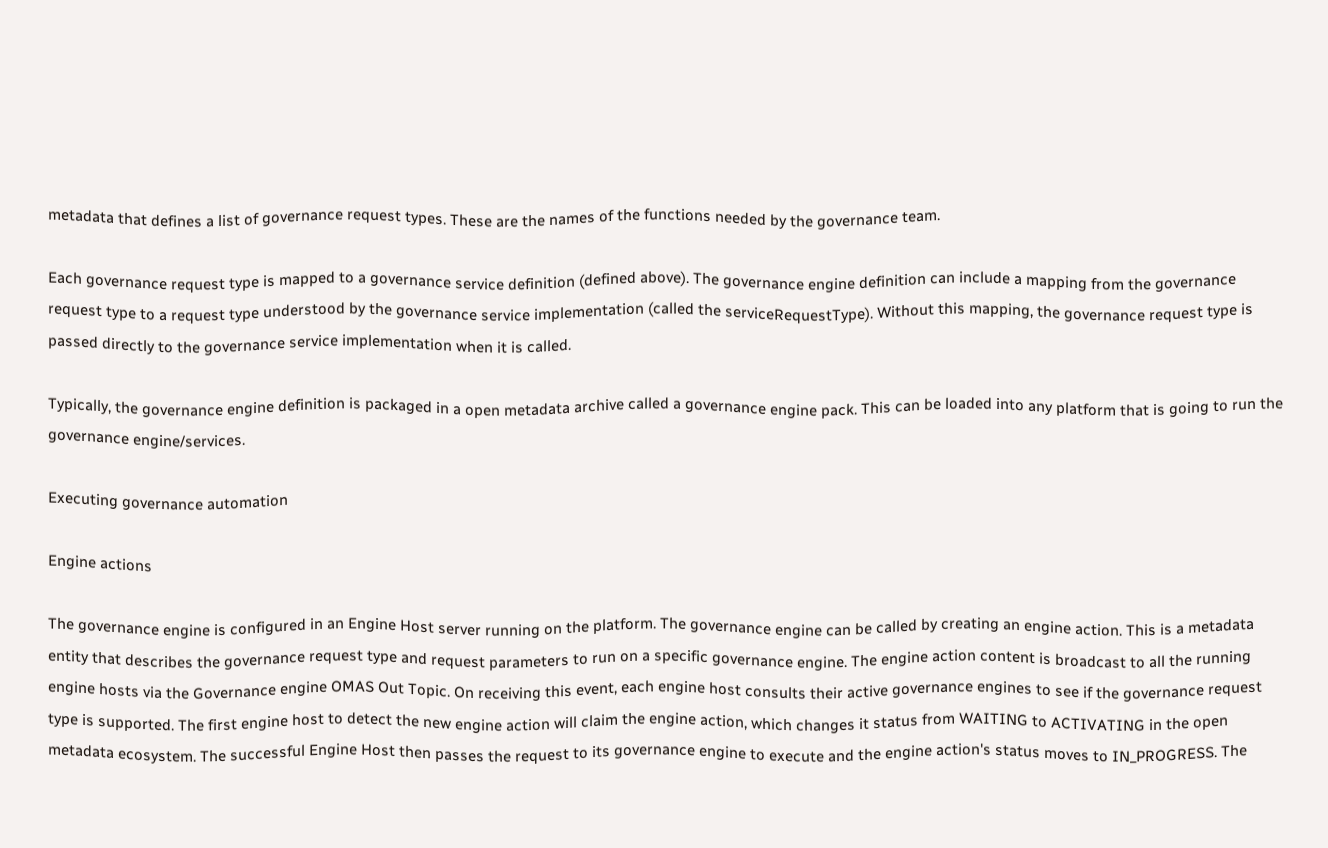metadata that defines a list of governance request types. These are the names of the functions needed by the governance team.

Each governance request type is mapped to a governance service definition (defined above). The governance engine definition can include a mapping from the governance request type to a request type understood by the governance service implementation (called the serviceRequestType). Without this mapping, the governance request type is passed directly to the governance service implementation when it is called.

Typically, the governance engine definition is packaged in a open metadata archive called a governance engine pack. This can be loaded into any platform that is going to run the governance engine/services.

Executing governance automation

Engine actions

The governance engine is configured in an Engine Host server running on the platform. The governance engine can be called by creating an engine action. This is a metadata entity that describes the governance request type and request parameters to run on a specific governance engine. The engine action content is broadcast to all the running engine hosts via the Governance engine OMAS Out Topic. On receiving this event, each engine host consults their active governance engines to see if the governance request type is supported. The first engine host to detect the new engine action will claim the engine action, which changes it status from WAITING to ACTIVATING in the open metadata ecosystem. The successful Engine Host then passes the request to its governance engine to execute and the engine action's status moves to IN_PROGRESS. The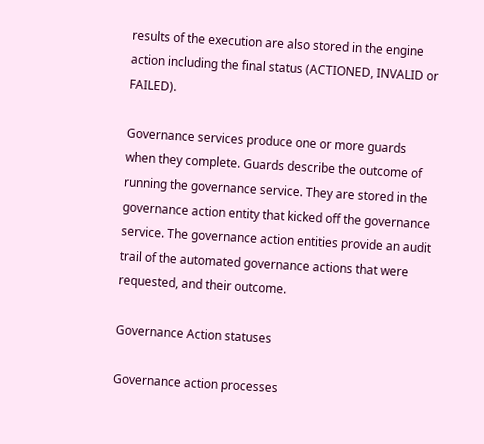results of the execution are also stored in the engine action including the final status (ACTIONED, INVALID or FAILED).

Governance services produce one or more guards when they complete. Guards describe the outcome of running the governance service. They are stored in the governance action entity that kicked off the governance service. The governance action entities provide an audit trail of the automated governance actions that were requested, and their outcome.

Governance Action statuses

Governance action processes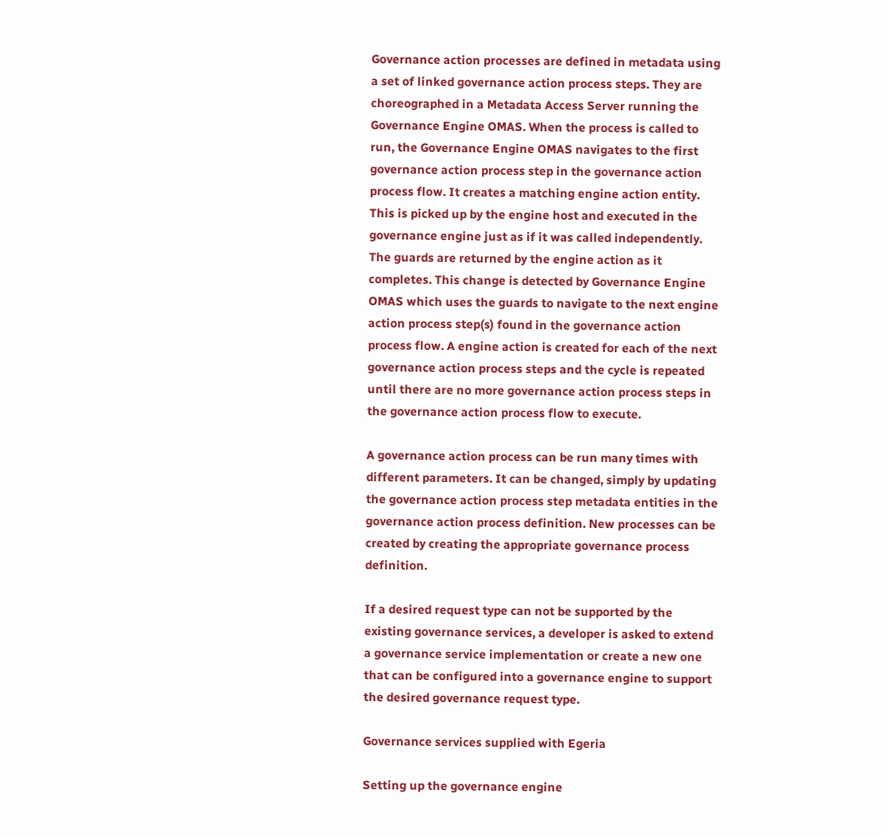Governance action processes are defined in metadata using a set of linked governance action process steps. They are choreographed in a Metadata Access Server running the Governance Engine OMAS. When the process is called to run, the Governance Engine OMAS navigates to the first governance action process step in the governance action process flow. It creates a matching engine action entity. This is picked up by the engine host and executed in the governance engine just as if it was called independently. The guards are returned by the engine action as it completes. This change is detected by Governance Engine OMAS which uses the guards to navigate to the next engine action process step(s) found in the governance action process flow. A engine action is created for each of the next governance action process steps and the cycle is repeated until there are no more governance action process steps in the governance action process flow to execute.

A governance action process can be run many times with different parameters. It can be changed, simply by updating the governance action process step metadata entities in the governance action process definition. New processes can be created by creating the appropriate governance process definition.

If a desired request type can not be supported by the existing governance services, a developer is asked to extend a governance service implementation or create a new one that can be configured into a governance engine to support the desired governance request type.

Governance services supplied with Egeria

Setting up the governance engine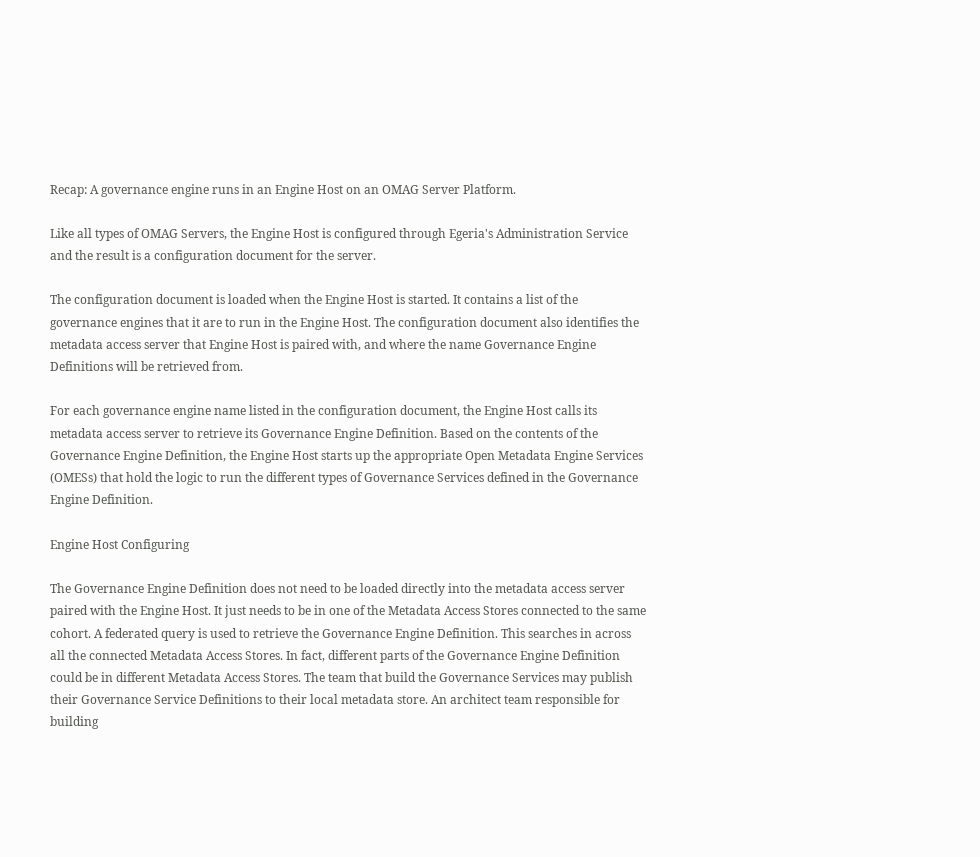Recap: A governance engine runs in an Engine Host on an OMAG Server Platform.

Like all types of OMAG Servers, the Engine Host is configured through Egeria's Administration Service and the result is a configuration document for the server.

The configuration document is loaded when the Engine Host is started. It contains a list of the governance engines that it are to run in the Engine Host. The configuration document also identifies the metadata access server that Engine Host is paired with, and where the name Governance Engine Definitions will be retrieved from.

For each governance engine name listed in the configuration document, the Engine Host calls its metadata access server to retrieve its Governance Engine Definition. Based on the contents of the Governance Engine Definition, the Engine Host starts up the appropriate Open Metadata Engine Services (OMESs) that hold the logic to run the different types of Governance Services defined in the Governance Engine Definition.

Engine Host Configuring

The Governance Engine Definition does not need to be loaded directly into the metadata access server paired with the Engine Host. It just needs to be in one of the Metadata Access Stores connected to the same cohort. A federated query is used to retrieve the Governance Engine Definition. This searches in across all the connected Metadata Access Stores. In fact, different parts of the Governance Engine Definition could be in different Metadata Access Stores. The team that build the Governance Services may publish their Governance Service Definitions to their local metadata store. An architect team responsible for building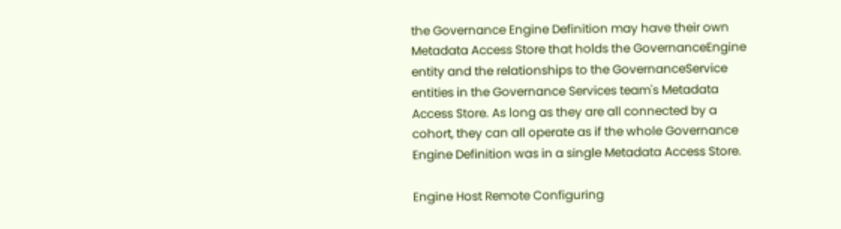the Governance Engine Definition may have their own Metadata Access Store that holds the GovernanceEngine entity and the relationships to the GovernanceService entities in the Governance Services team's Metadata Access Store. As long as they are all connected by a cohort, they can all operate as if the whole Governance Engine Definition was in a single Metadata Access Store.

Engine Host Remote Configuring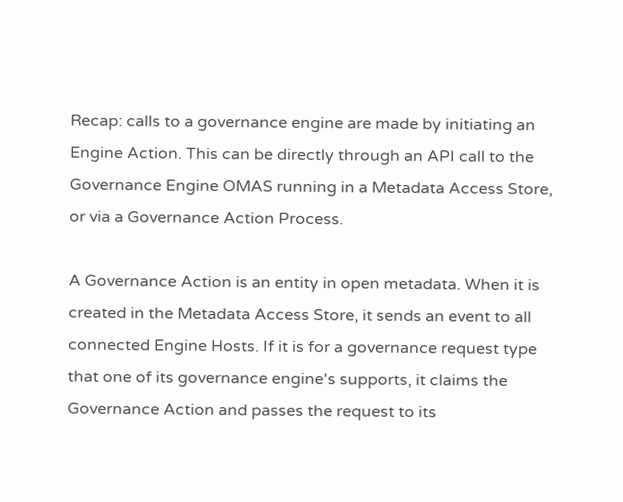Recap: calls to a governance engine are made by initiating an Engine Action. This can be directly through an API call to the Governance Engine OMAS running in a Metadata Access Store, or via a Governance Action Process.

A Governance Action is an entity in open metadata. When it is created in the Metadata Access Store, it sends an event to all connected Engine Hosts. If it is for a governance request type that one of its governance engine's supports, it claims the Governance Action and passes the request to its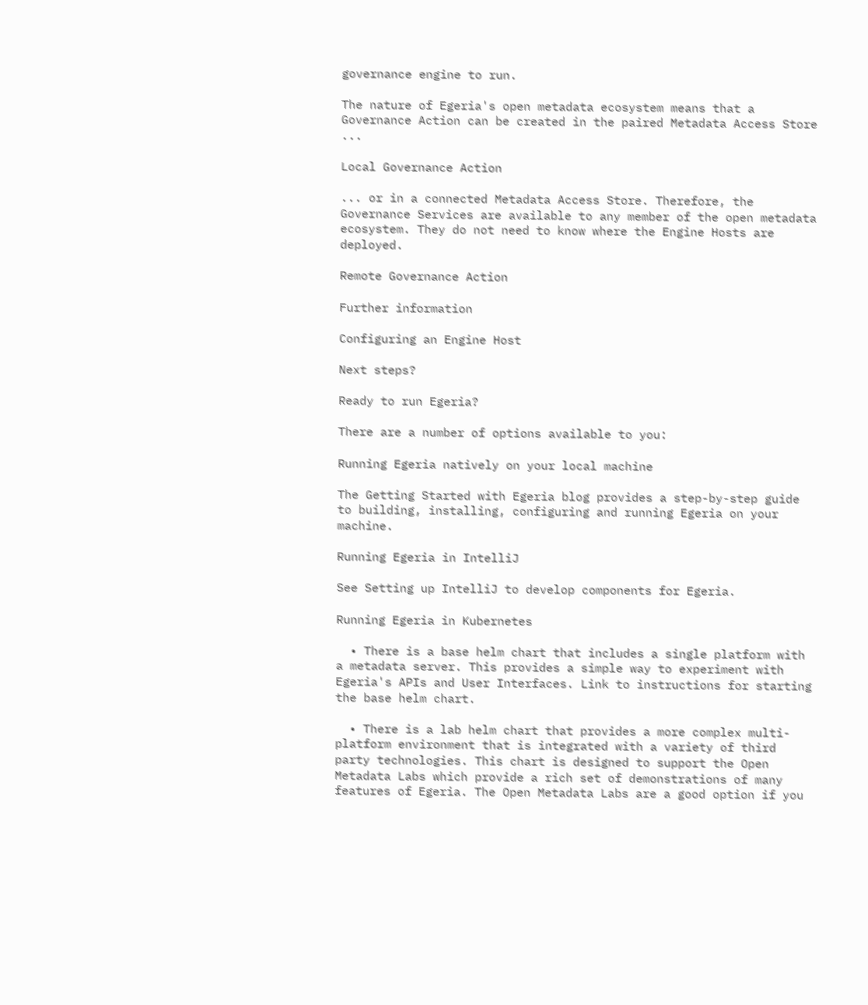governance engine to run.

The nature of Egeria's open metadata ecosystem means that a Governance Action can be created in the paired Metadata Access Store ...

Local Governance Action

... or in a connected Metadata Access Store. Therefore, the Governance Services are available to any member of the open metadata ecosystem. They do not need to know where the Engine Hosts are deployed.

Remote Governance Action

Further information

Configuring an Engine Host

Next steps?

Ready to run Egeria?

There are a number of options available to you:

Running Egeria natively on your local machine

The Getting Started with Egeria blog provides a step-by-step guide to building, installing, configuring and running Egeria on your machine.

Running Egeria in IntelliJ

See Setting up IntelliJ to develop components for Egeria.

Running Egeria in Kubernetes

  • There is a base helm chart that includes a single platform with a metadata server. This provides a simple way to experiment with Egeria's APIs and User Interfaces. Link to instructions for starting the base helm chart.

  • There is a lab helm chart that provides a more complex multi-platform environment that is integrated with a variety of third party technologies. This chart is designed to support the Open Metadata Labs which provide a rich set of demonstrations of many features of Egeria. The Open Metadata Labs are a good option if you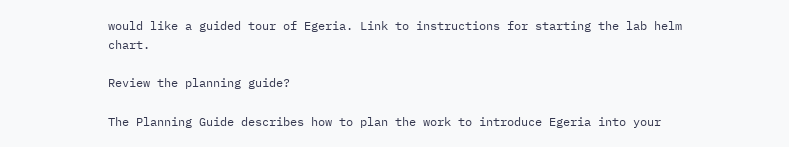would like a guided tour of Egeria. Link to instructions for starting the lab helm chart.

Review the planning guide?

The Planning Guide describes how to plan the work to introduce Egeria into your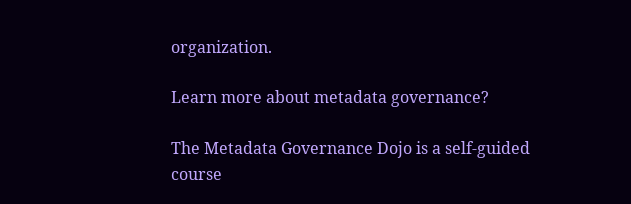organization.

Learn more about metadata governance?

The Metadata Governance Dojo is a self-guided course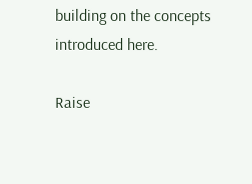building on the concepts introduced here.

Raise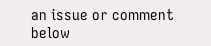an issue or comment below